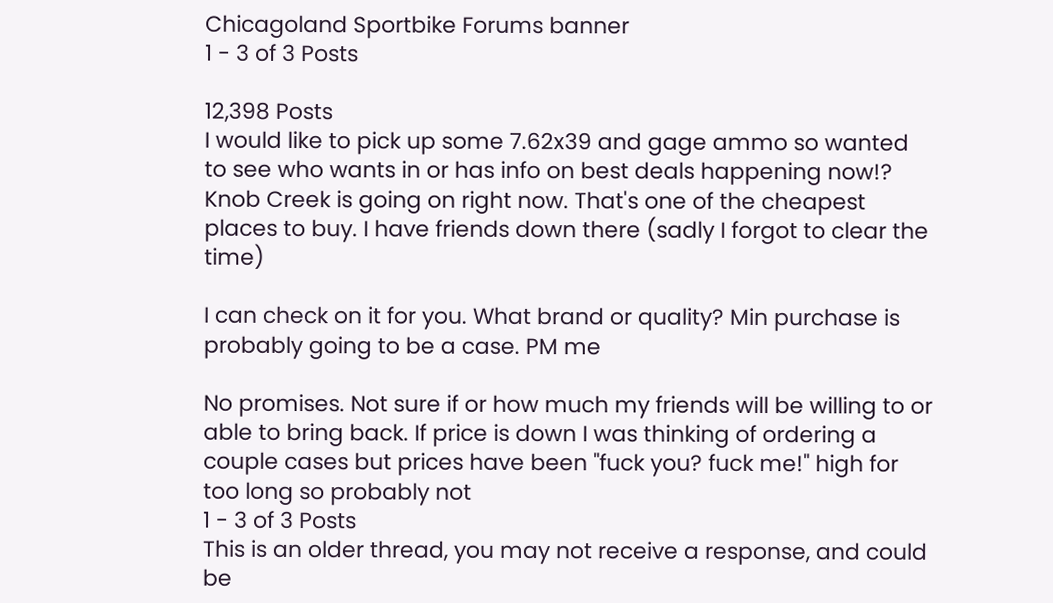Chicagoland Sportbike Forums banner
1 - 3 of 3 Posts

12,398 Posts
I would like to pick up some 7.62x39 and gage ammo so wanted to see who wants in or has info on best deals happening now!?
Knob Creek is going on right now. That's one of the cheapest places to buy. I have friends down there (sadly I forgot to clear the time)

I can check on it for you. What brand or quality? Min purchase is probably going to be a case. PM me

No promises. Not sure if or how much my friends will be willing to or able to bring back. If price is down I was thinking of ordering a couple cases but prices have been "fuck you? fuck me!" high for too long so probably not
1 - 3 of 3 Posts
This is an older thread, you may not receive a response, and could be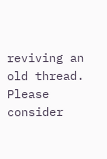reviving an old thread. Please consider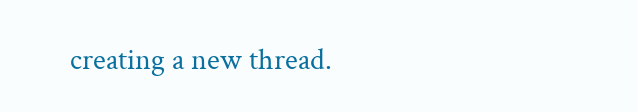creating a new thread.